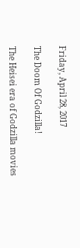Friday, April 28, 2017

The Doom Of Godzilla!

The Heisei era of Godzilla movies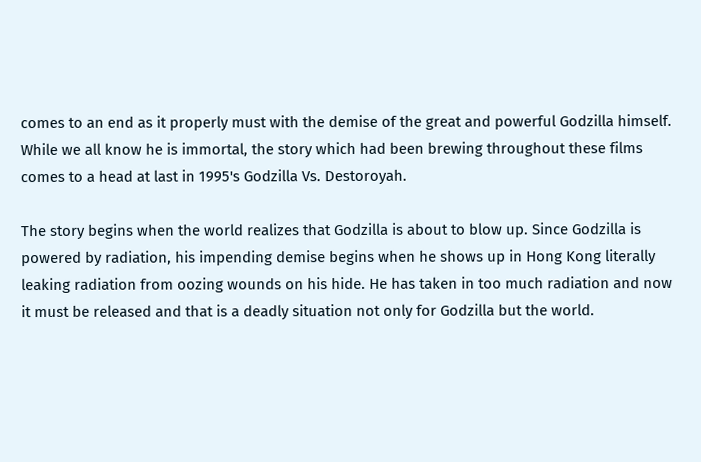comes to an end as it properly must with the demise of the great and powerful Godzilla himself. While we all know he is immortal, the story which had been brewing throughout these films comes to a head at last in 1995's Godzilla Vs. Destoroyah.

The story begins when the world realizes that Godzilla is about to blow up. Since Godzilla is powered by radiation, his impending demise begins when he shows up in Hong Kong literally leaking radiation from oozing wounds on his hide. He has taken in too much radiation and now it must be released and that is a deadly situation not only for Godzilla but the world.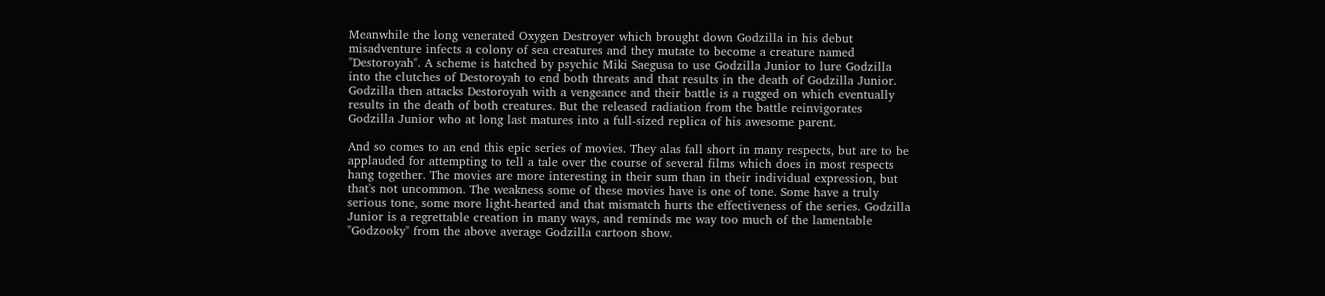Meanwhile the long venerated Oxygen Destroyer which brought down Godzilla in his debut misadventure infects a colony of sea creatures and they mutate to become a creature named "Destoroyah". A scheme is hatched by psychic Miki Saegusa to use Godzilla Junior to lure Godzilla into the clutches of Destoroyah to end both threats and that results in the death of Godzilla Junior. Godzilla then attacks Destoroyah with a vengeance and their battle is a rugged on which eventually results in the death of both creatures. But the released radiation from the battle reinvigorates Godzilla Junior who at long last matures into a full-sized replica of his awesome parent.

And so comes to an end this epic series of movies. They alas fall short in many respects, but are to be applauded for attempting to tell a tale over the course of several films which does in most respects hang together. The movies are more interesting in their sum than in their individual expression, but that's not uncommon. The weakness some of these movies have is one of tone. Some have a truly serious tone, some more light-hearted and that mismatch hurts the effectiveness of the series. Godzilla Junior is a regrettable creation in many ways, and reminds me way too much of the lamentable "Godzooky" from the above average Godzilla cartoon show.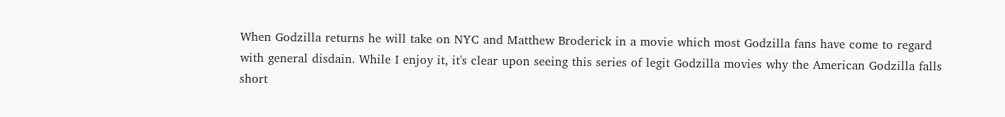When Godzilla returns he will take on NYC and Matthew Broderick in a movie which most Godzilla fans have come to regard with general disdain. While I enjoy it, it's clear upon seeing this series of legit Godzilla movies why the American Godzilla falls short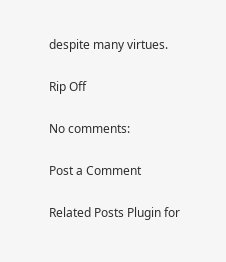despite many virtues.

Rip Off

No comments:

Post a Comment

Related Posts Plugin for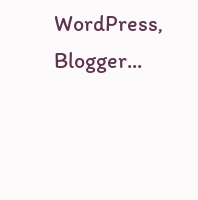WordPress, Blogger...